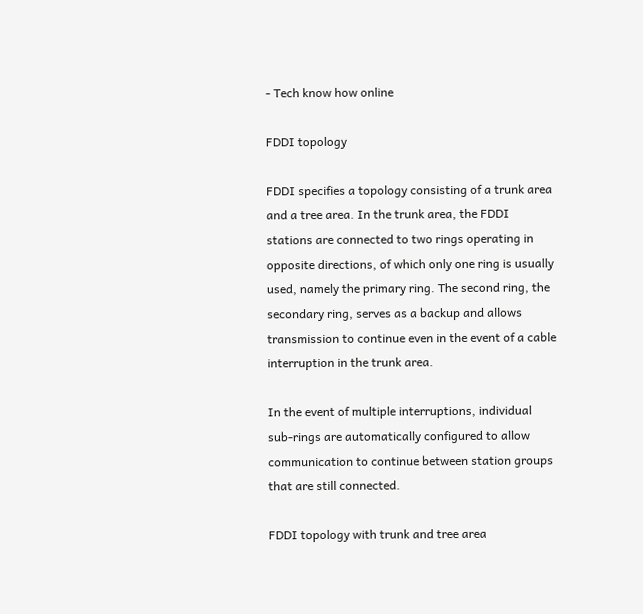- Tech know how online

FDDI topology

FDDI specifies a topology consisting of a trunk area and a tree area. In the trunk area, the FDDI stations are connected to two rings operating in opposite directions, of which only one ring is usually used, namely the primary ring. The second ring, the secondary ring, serves as a backup and allows transmission to continue even in the event of a cable interruption in the trunk area.

In the event of multiple interruptions, individual sub-rings are automatically configured to allow communication to continue between station groups that are still connected.

FDDI topology with trunk and tree area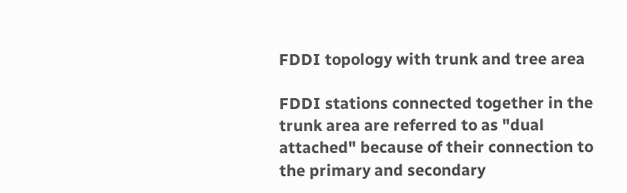FDDI topology with trunk and tree area

FDDI stations connected together in the trunk area are referred to as "dual attached" because of their connection to the primary and secondary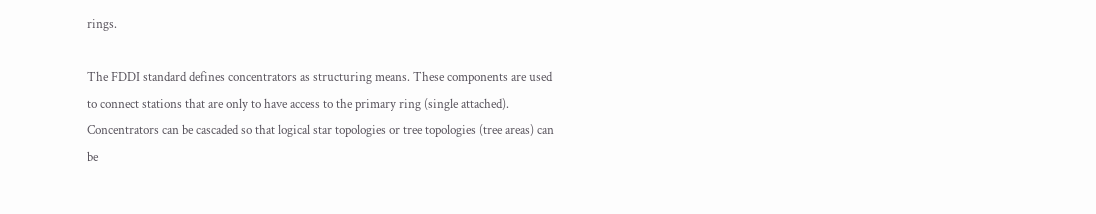rings.

The FDDI standard defines concentrators as structuring means. These components are used to connect stations that are only to have access to the primary ring (single attached). Concentrators can be cascaded so that logical star topologies or tree topologies (tree areas) can be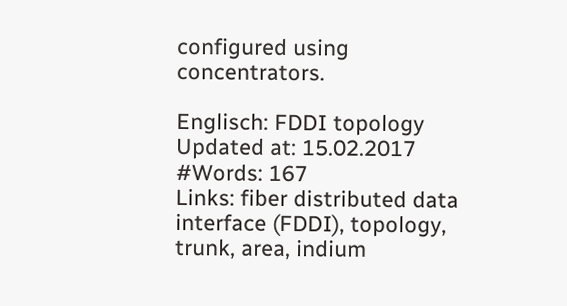configured using concentrators.

Englisch: FDDI topology
Updated at: 15.02.2017
#Words: 167
Links: fiber distributed data interface (FDDI), topology, trunk, area, indium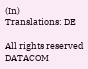(In)
Translations: DE

All rights reserved DATACOM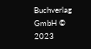Buchverlag GmbH © 2023